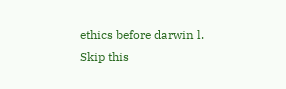ethics before darwin l.
Skip this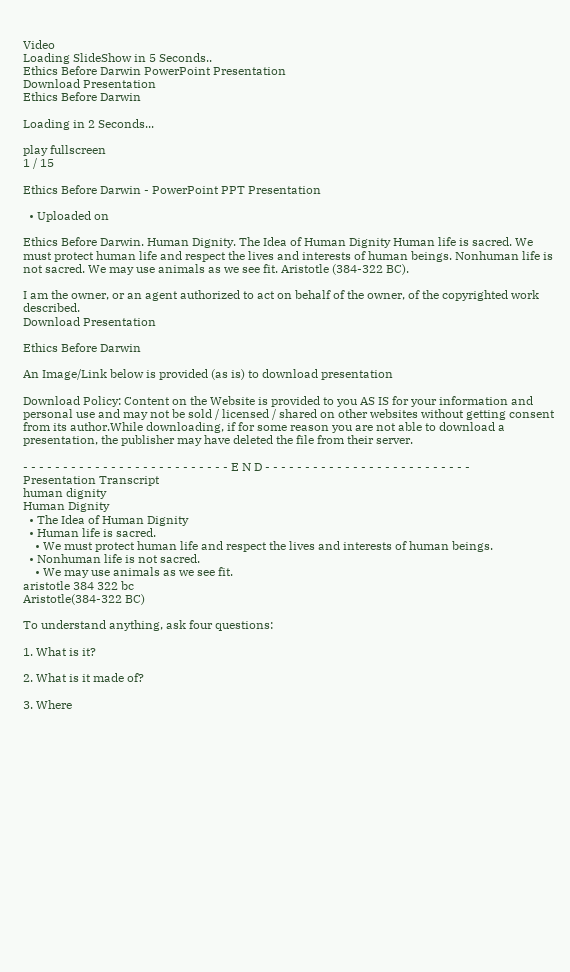Video
Loading SlideShow in 5 Seconds..
Ethics Before Darwin PowerPoint Presentation
Download Presentation
Ethics Before Darwin

Loading in 2 Seconds...

play fullscreen
1 / 15

Ethics Before Darwin - PowerPoint PPT Presentation

  • Uploaded on

Ethics Before Darwin. Human Dignity. The Idea of Human Dignity Human life is sacred. We must protect human life and respect the lives and interests of human beings. Nonhuman life is not sacred. We may use animals as we see fit. Aristotle (384-322 BC).

I am the owner, or an agent authorized to act on behalf of the owner, of the copyrighted work described.
Download Presentation

Ethics Before Darwin

An Image/Link below is provided (as is) to download presentation

Download Policy: Content on the Website is provided to you AS IS for your information and personal use and may not be sold / licensed / shared on other websites without getting consent from its author.While downloading, if for some reason you are not able to download a presentation, the publisher may have deleted the file from their server.

- - - - - - - - - - - - - - - - - - - - - - - - - - E N D - - - - - - - - - - - - - - - - - - - - - - - - - -
Presentation Transcript
human dignity
Human Dignity
  • The Idea of Human Dignity
  • Human life is sacred.
    • We must protect human life and respect the lives and interests of human beings.
  • Nonhuman life is not sacred.
    • We may use animals as we see fit.
aristotle 384 322 bc
Aristotle(384-322 BC)

To understand anything, ask four questions:

1. What is it?

2. What is it made of?

3. Where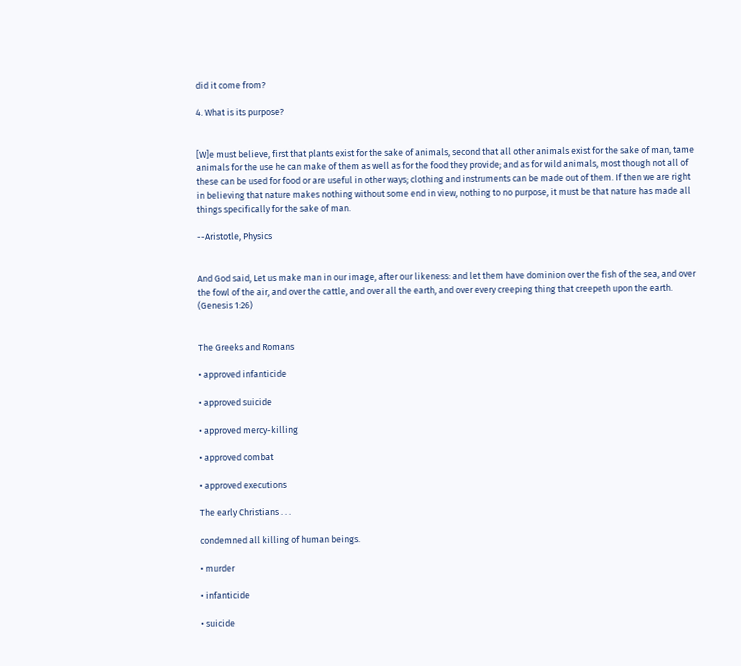did it come from?

4. What is its purpose?


[W]e must believe, first that plants exist for the sake of animals, second that all other animals exist for the sake of man, tame animals for the use he can make of them as well as for the food they provide; and as for wild animals, most though not all of these can be used for food or are useful in other ways; clothing and instruments can be made out of them. If then we are right in believing that nature makes nothing without some end in view, nothing to no purpose, it must be that nature has made all things specifically for the sake of man.

--Aristotle, Physics


And God said, Let us make man in our image, after our likeness: and let them have dominion over the fish of the sea, and over the fowl of the air, and over the cattle, and over all the earth, and over every creeping thing that creepeth upon the earth. (Genesis 1:26)


The Greeks and Romans

• approved infanticide

• approved suicide

• approved mercy-killing

• approved combat

• approved executions

The early Christians . . .

condemned all killing of human beings.

• murder

• infanticide

• suicide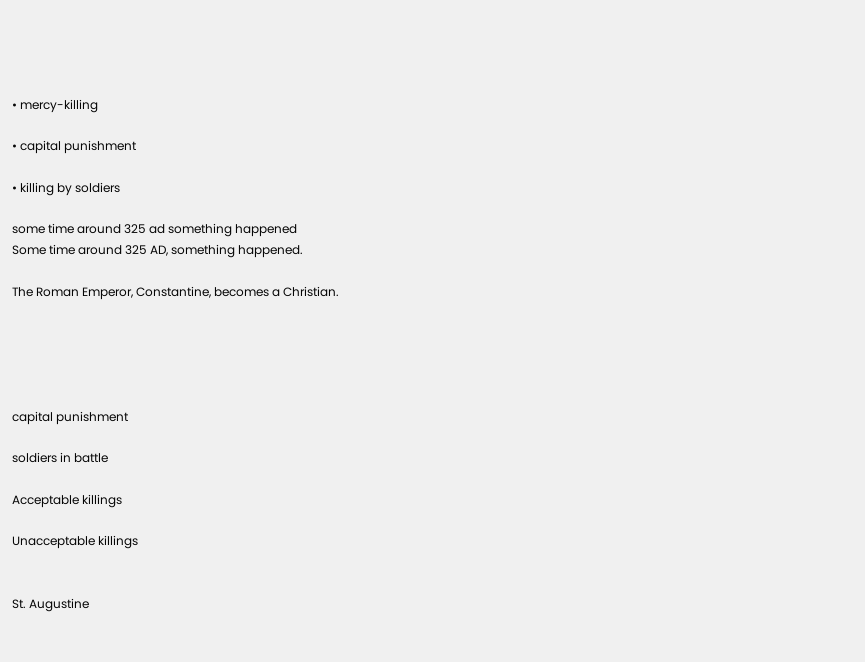• mercy-killing

• capital punishment

• killing by soldiers

some time around 325 ad something happened
Some time around 325 AD, something happened.

The Roman Emperor, Constantine, becomes a Christian.





capital punishment

soldiers in battle

Acceptable killings

Unacceptable killings


St. Augustine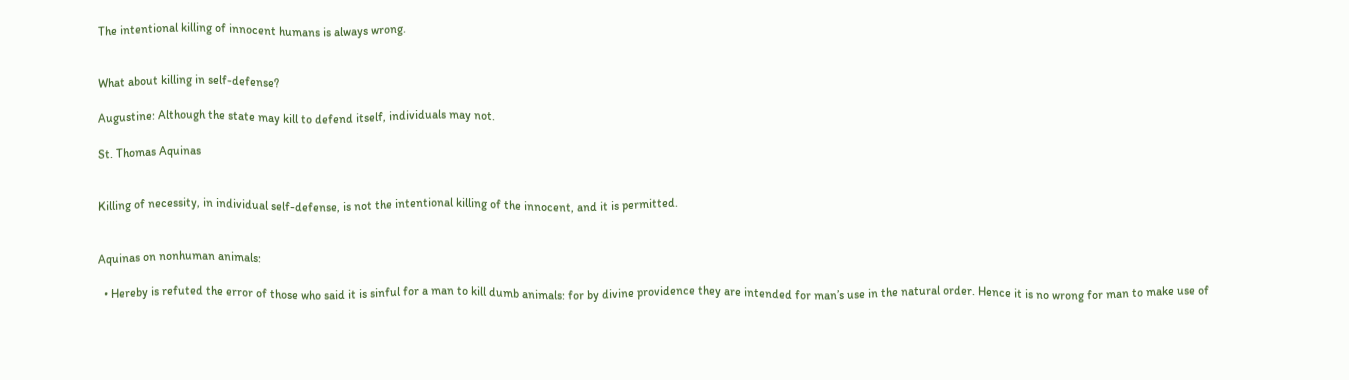The intentional killing of innocent humans is always wrong.


What about killing in self-defense?

Augustine: Although the state may kill to defend itself, individuals may not.

St. Thomas Aquinas


Killing of necessity, in individual self-defense, is not the intentional killing of the innocent, and it is permitted.


Aquinas on nonhuman animals:

  • Hereby is refuted the error of those who said it is sinful for a man to kill dumb animals: for by divine providence they are intended for man’s use in the natural order. Hence it is no wrong for man to make use of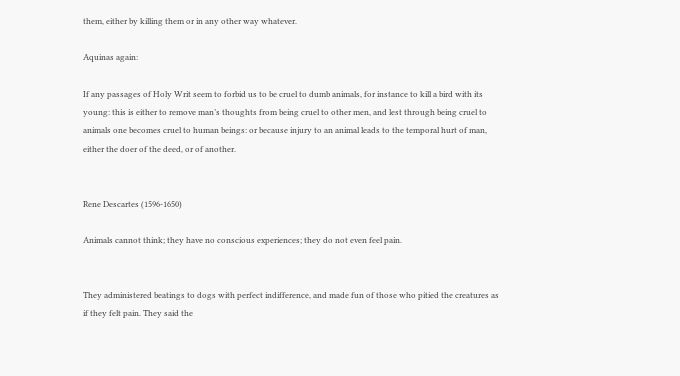them, either by killing them or in any other way whatever.

Aquinas again:

If any passages of Holy Writ seem to forbid us to be cruel to dumb animals, for instance to kill a bird with its young: this is either to remove man’s thoughts from being cruel to other men, and lest through being cruel to animals one becomes cruel to human beings: or because injury to an animal leads to the temporal hurt of man, either the doer of the deed, or of another.


Rene Descartes (1596-1650)

Animals cannot think; they have no conscious experiences; they do not even feel pain.


They administered beatings to dogs with perfect indifference, and made fun of those who pitied the creatures as if they felt pain. They said the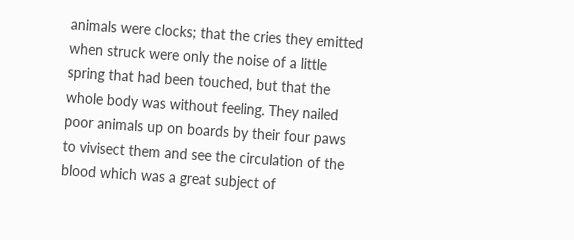animals were clocks; that the cries they emitted when struck were only the noise of a little spring that had been touched, but that the whole body was without feeling. They nailed poor animals up on boards by their four paws to vivisect them and see the circulation of the blood which was a great subject of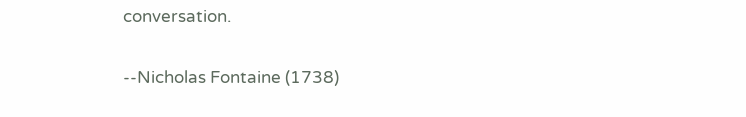conversation.

--Nicholas Fontaine (1738)